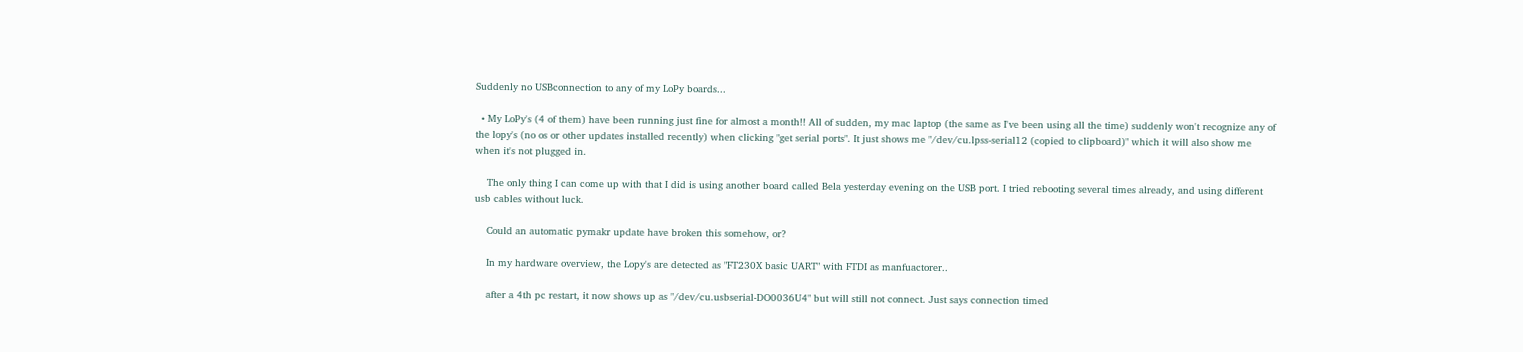Suddenly no USBconnection to any of my LoPy boards...

  • My LoPy's (4 of them) have been running just fine for almost a month!! All of sudden, my mac laptop (the same as I've been using all the time) suddenly won't recognize any of the lopy's (no os or other updates installed recently) when clicking "get serial ports". It just shows me "/dev/cu.lpss-serial12 (copied to clipboard)" which it will also show me when it's not plugged in.

    The only thing I can come up with that I did is using another board called Bela yesterday evening on the USB port. I tried rebooting several times already, and using different usb cables without luck.

    Could an automatic pymakr update have broken this somehow, or?

    In my hardware overview, the Lopy's are detected as "FT230X basic UART" with FTDI as manfuactorer..

    after a 4th pc restart, it now shows up as "/dev/cu.usbserial-DO0036U4" but will still not connect. Just says connection timed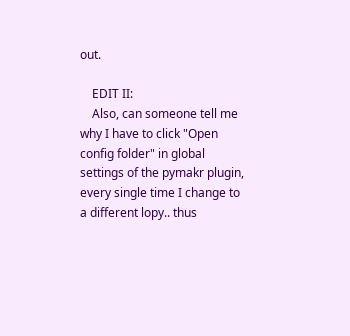out.

    EDIT II:
    Also, can someone tell me why I have to click "Open config folder" in global settings of the pymakr plugin, every single time I change to a different lopy.. thus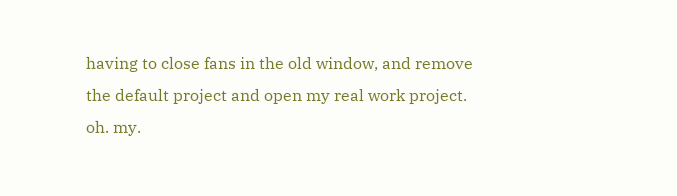having to close fans in the old window, and remove the default project and open my real work project. oh. my.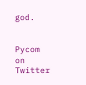god.


Pycom on Twitter